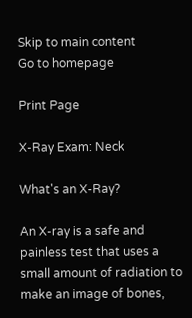Skip to main content
Go to homepage

Print Page

X-Ray Exam: Neck

What's an X-Ray?

An X-ray is a safe and painless test that uses a small amount of radiation to make an image of bones,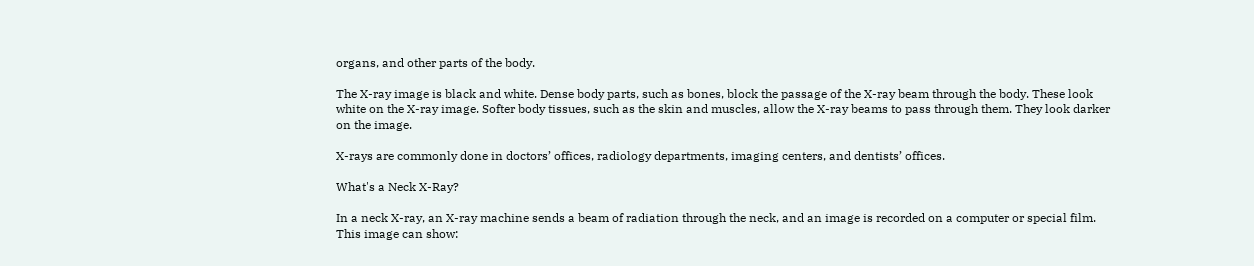organs, and other parts of the body.

The X-ray image is black and white. Dense body parts, such as bones, block the passage of the X-ray beam through the body. These look white on the X-ray image. Softer body tissues, such as the skin and muscles, allow the X-ray beams to pass through them. They look darker on the image.

X-rays are commonly done in doctors’ offices, radiology departments, imaging centers, and dentists’ offices.

What's a Neck X-Ray?

In a neck X-ray, an X-ray machine sends a beam of radiation through the neck, and an image is recorded on a computer or special film. This image can show: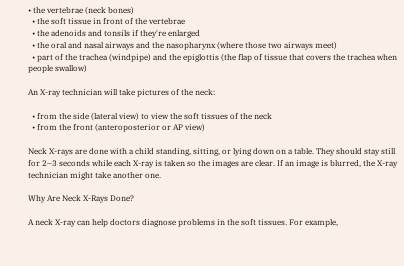• the vertebrae (neck bones)
  • the soft tissue in front of the vertebrae
  • the adenoids and tonsils if they're enlarged
  • the oral and nasal airways and the nasopharynx (where those two airways meet)
  • part of the trachea (windpipe) and the epiglottis (the flap of tissue that covers the trachea when people swallow)

An X-ray technician will take pictures of the neck:

  • from the side (lateral view) to view the soft tissues of the neck
  • from the front (anteroposterior or AP view)

Neck X-rays are done with a child standing, sitting, or lying down on a table. They should stay still for 2–3 seconds while each X-ray is taken so the images are clear. If an image is blurred, the X-ray technician might take another one.

Why Are Neck X-Rays Done?

A neck X-ray can help doctors diagnose problems in the soft tissues. For example,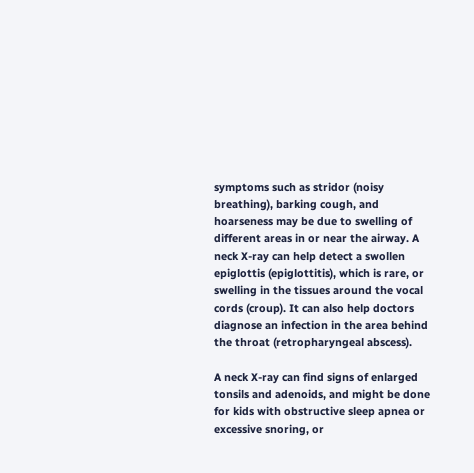symptoms such as stridor (noisy breathing), barking cough, and hoarseness may be due to swelling of different areas in or near the airway. A neck X-ray can help detect a swollen epiglottis (epiglottitis), which is rare, or swelling in the tissues around the vocal cords (croup). It can also help doctors diagnose an infection in the area behind the throat (retropharyngeal abscess).

A neck X-ray can find signs of enlarged tonsils and adenoids, and might be done for kids with obstructive sleep apnea or excessive snoring, or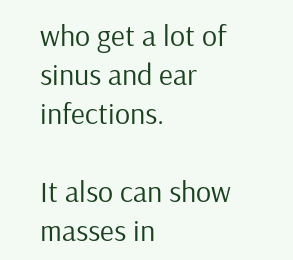who get a lot of sinus and ear infections.

It also can show masses in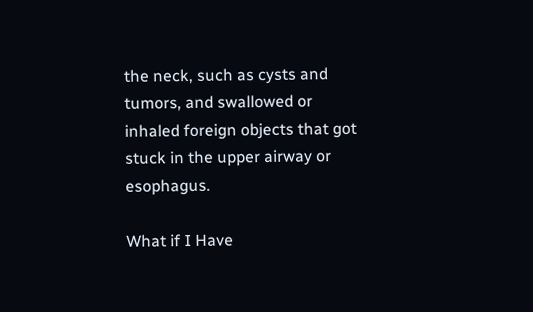the neck, such as cysts and tumors, and swallowed or inhaled foreign objects that got stuck in the upper airway or esophagus.

What if I Have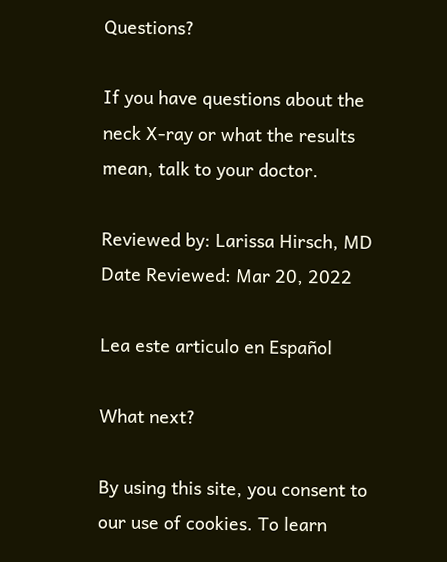Questions?

If you have questions about the neck X-ray or what the results mean, talk to your doctor.

Reviewed by: Larissa Hirsch, MD
Date Reviewed: Mar 20, 2022

Lea este articulo en Español

What next?

By using this site, you consent to our use of cookies. To learn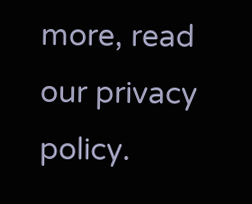more, read our privacy policy.